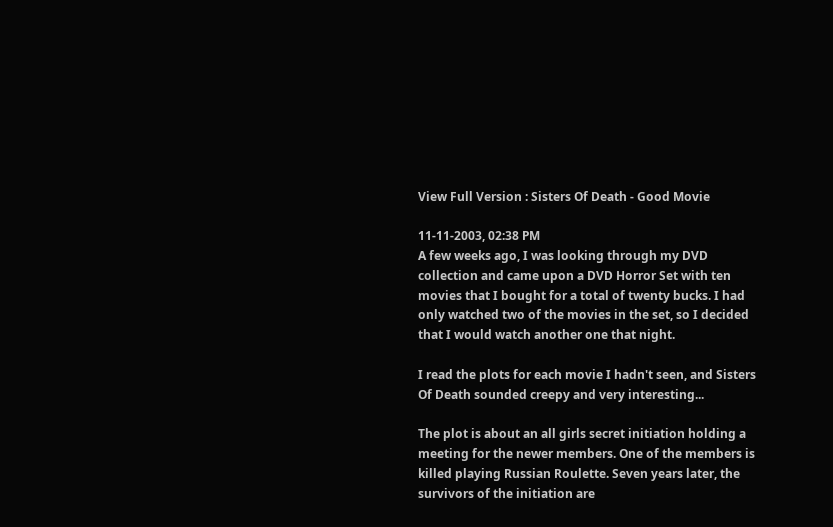View Full Version : Sisters Of Death - Good Movie

11-11-2003, 02:38 PM
A few weeks ago, I was looking through my DVD collection and came upon a DVD Horror Set with ten movies that I bought for a total of twenty bucks. I had only watched two of the movies in the set, so I decided that I would watch another one that night.

I read the plots for each movie I hadn't seen, and Sisters Of Death sounded creepy and very interesting...

The plot is about an all girls secret initiation holding a meeting for the newer members. One of the members is killed playing Russian Roulette. Seven years later, the survivors of the initiation are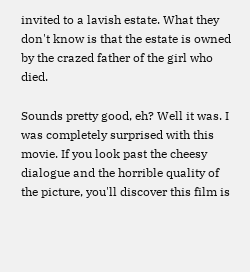invited to a lavish estate. What they don't know is that the estate is owned by the crazed father of the girl who died.

Sounds pretty good, eh? Well it was. I was completely surprised with this movie. If you look past the cheesy dialogue and the horrible quality of the picture, you'll discover this film is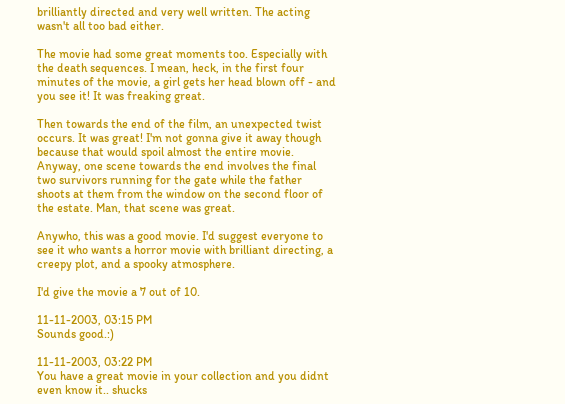brilliantly directed and very well written. The acting wasn't all too bad either.

The movie had some great moments too. Especially with the death sequences. I mean, heck, in the first four minutes of the movie, a girl gets her head blown off - and you see it! It was freaking great.

Then towards the end of the film, an unexpected twist occurs. It was great! I'm not gonna give it away though because that would spoil almost the entire movie. Anyway, one scene towards the end involves the final two survivors running for the gate while the father shoots at them from the window on the second floor of the estate. Man, that scene was great.

Anywho, this was a good movie. I'd suggest everyone to see it who wants a horror movie with brilliant directing, a creepy plot, and a spooky atmosphere.

I'd give the movie a 7 out of 10.

11-11-2003, 03:15 PM
Sounds good.:)

11-11-2003, 03:22 PM
You have a great movie in your collection and you didnt even know it.. shucks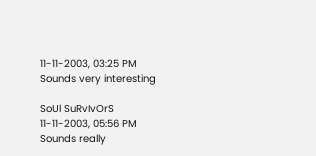11-11-2003, 03:25 PM
Sounds very interesting

SoUl SuRvIvOrS
11-11-2003, 05:56 PM
Sounds really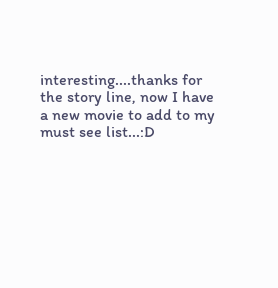interesting....thanks for the story line, now I have a new movie to add to my must see list...:D